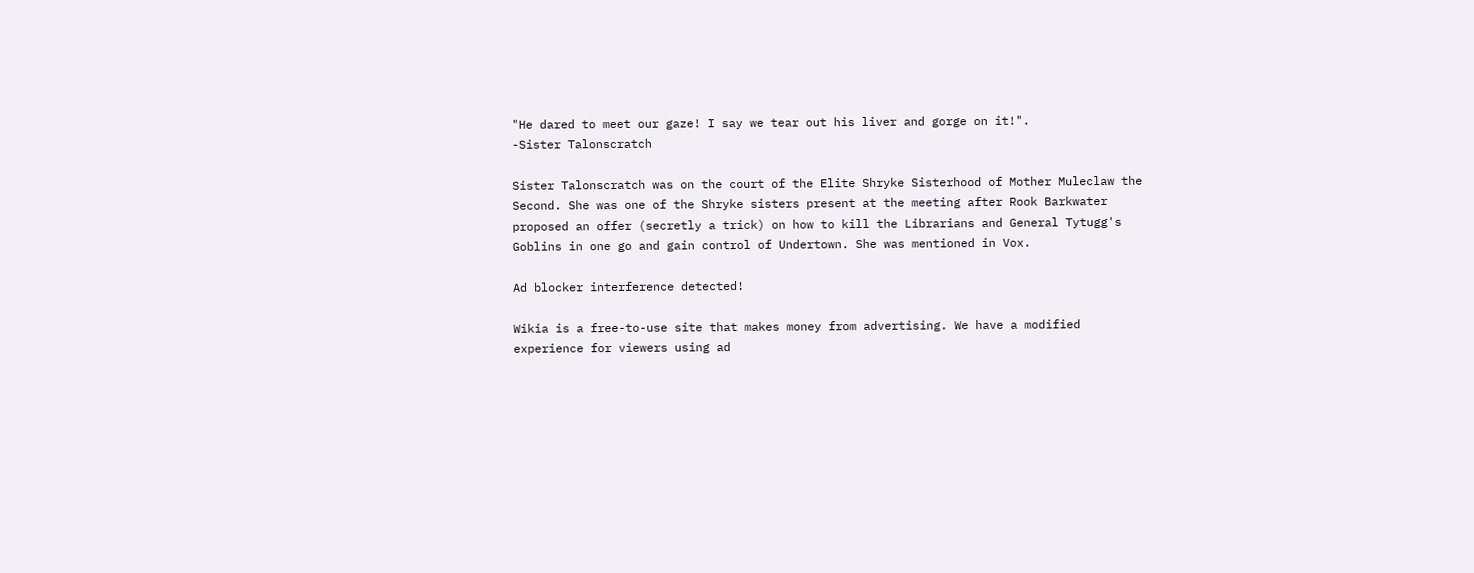"He dared to meet our gaze! I say we tear out his liver and gorge on it!".
-Sister Talonscratch

Sister Talonscratch was on the court of the Elite Shryke Sisterhood of Mother Muleclaw the Second. She was one of the Shryke sisters present at the meeting after Rook Barkwater proposed an offer (secretly a trick) on how to kill the Librarians and General Tytugg's Goblins in one go and gain control of Undertown. She was mentioned in Vox.

Ad blocker interference detected!

Wikia is a free-to-use site that makes money from advertising. We have a modified experience for viewers using ad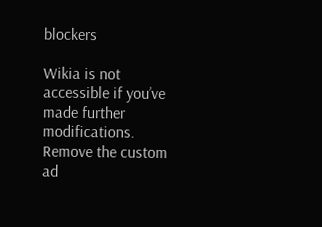blockers

Wikia is not accessible if you’ve made further modifications. Remove the custom ad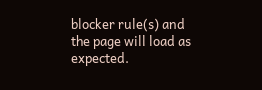blocker rule(s) and the page will load as expected.